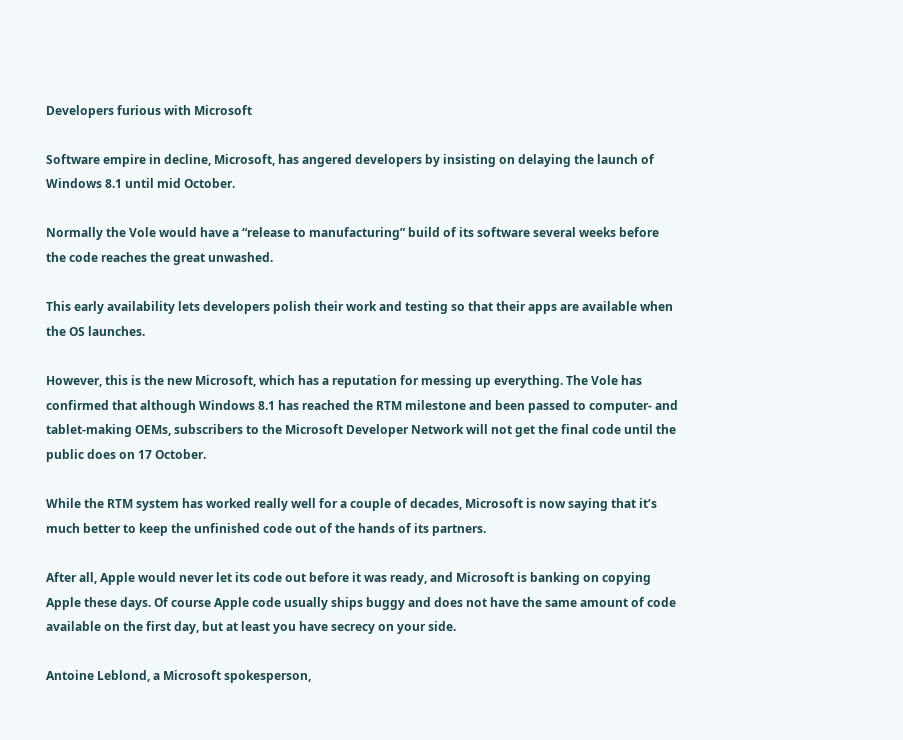Developers furious with Microsoft

Software empire in decline, Microsoft, has angered developers by insisting on delaying the launch of Windows 8.1 until mid October.

Normally the Vole would have a “release to manufacturing” build of its software several weeks before the code reaches the great unwashed.

This early availability lets developers polish their work and testing so that their apps are available when the OS launches.

However, this is the new Microsoft, which has a reputation for messing up everything. The Vole has confirmed that although Windows 8.1 has reached the RTM milestone and been passed to computer- and tablet-making OEMs, subscribers to the Microsoft Developer Network will not get the final code until the public does on 17 October.

While the RTM system has worked really well for a couple of decades, Microsoft is now saying that it’s much better to keep the unfinished code out of the hands of its partners.

After all, Apple would never let its code out before it was ready, and Microsoft is banking on copying Apple these days. Of course Apple code usually ships buggy and does not have the same amount of code available on the first day, but at least you have secrecy on your side.

Antoine Leblond, a Microsoft spokesperson,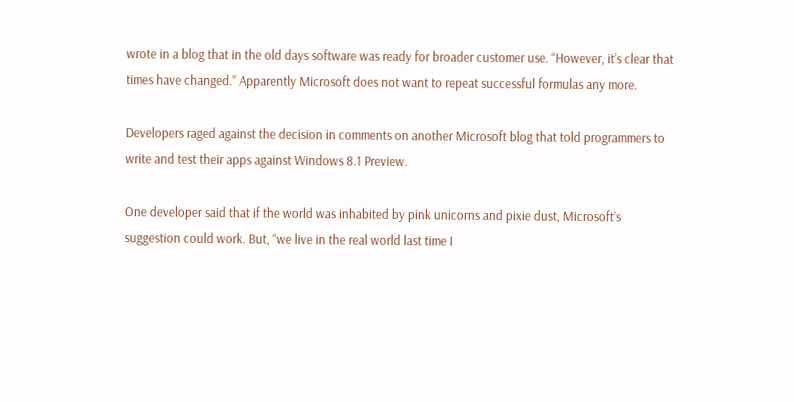wrote in a blog that in the old days software was ready for broader customer use. “However, it’s clear that times have changed.” Apparently Microsoft does not want to repeat successful formulas any more.

Developers raged against the decision in comments on another Microsoft blog that told programmers to write and test their apps against Windows 8.1 Preview.

One developer said that if the world was inhabited by pink unicorns and pixie dust, Microsoft’s suggestion could work. But, “we live in the real world last time I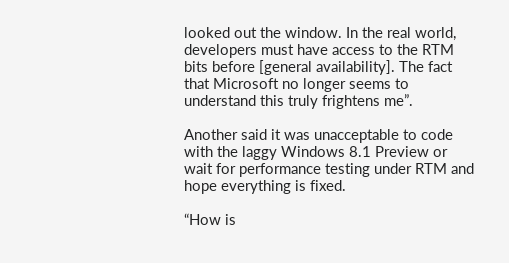looked out the window. In the real world, developers must have access to the RTM bits before [general availability]. The fact that Microsoft no longer seems to understand this truly frightens me”.

Another said it was unacceptable to code with the laggy Windows 8.1 Preview or wait for performance testing under RTM and hope everything is fixed.

“How is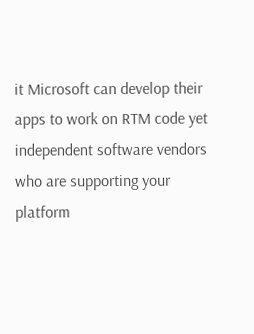it Microsoft can develop their apps to work on RTM code yet independent software vendors who are supporting your platform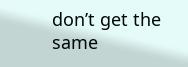don’t get the same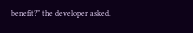benefit?” the developer asked.